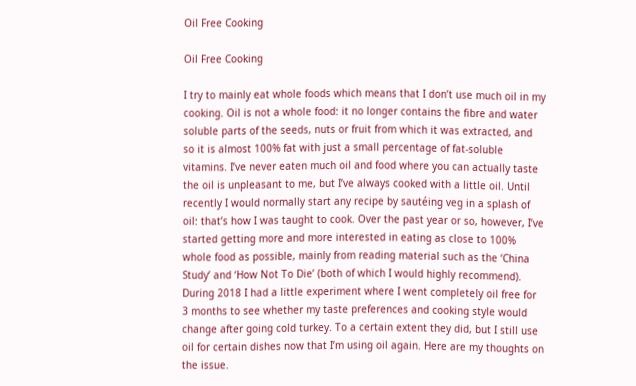Oil Free Cooking

Oil Free Cooking

I try to mainly eat whole foods which means that I don’t use much oil in my cooking. Oil is not a whole food: it no longer contains the fibre and water soluble parts of the seeds, nuts or fruit from which it was extracted, and so it is almost 100% fat with just a small percentage of fat-soluble vitamins. I’ve never eaten much oil and food where you can actually taste the oil is unpleasant to me, but I’ve always cooked with a little oil. Until recently I would normally start any recipe by sautéing veg in a splash of oil: that’s how I was taught to cook. Over the past year or so, however, I’ve started getting more and more interested in eating as close to 100% whole food as possible, mainly from reading material such as the ‘China Study’ and ‘How Not To Die’ (both of which I would highly recommend). During 2018 I had a little experiment where I went completely oil free for 3 months to see whether my taste preferences and cooking style would change after going cold turkey. To a certain extent they did, but I still use oil for certain dishes now that I’m using oil again. Here are my thoughts on the issue.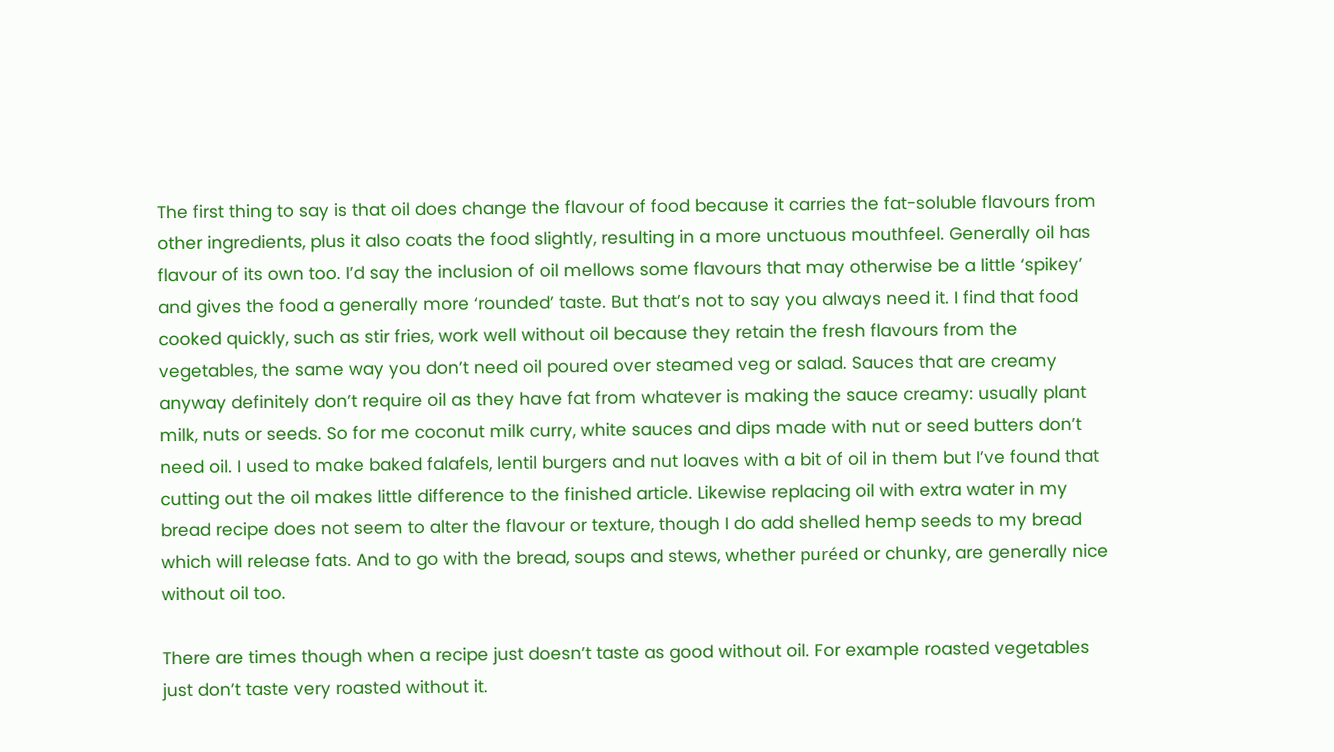The first thing to say is that oil does change the flavour of food because it carries the fat-soluble flavours from other ingredients, plus it also coats the food slightly, resulting in a more unctuous mouthfeel. Generally oil has flavour of its own too. I’d say the inclusion of oil mellows some flavours that may otherwise be a little ‘spikey’ and gives the food a generally more ‘rounded’ taste. But that’s not to say you always need it. I find that food cooked quickly, such as stir fries, work well without oil because they retain the fresh flavours from the vegetables, the same way you don’t need oil poured over steamed veg or salad. Sauces that are creamy anyway definitely don’t require oil as they have fat from whatever is making the sauce creamy: usually plant milk, nuts or seeds. So for me coconut milk curry, white sauces and dips made with nut or seed butters don’t need oil. I used to make baked falafels, lentil burgers and nut loaves with a bit of oil in them but I’ve found that cutting out the oil makes little difference to the finished article. Likewise replacing oil with extra water in my bread recipe does not seem to alter the flavour or texture, though I do add shelled hemp seeds to my bread which will release fats. And to go with the bread, soups and stews, whether puréed or chunky, are generally nice without oil too.

There are times though when a recipe just doesn’t taste as good without oil. For example roasted vegetables just don’t taste very roasted without it.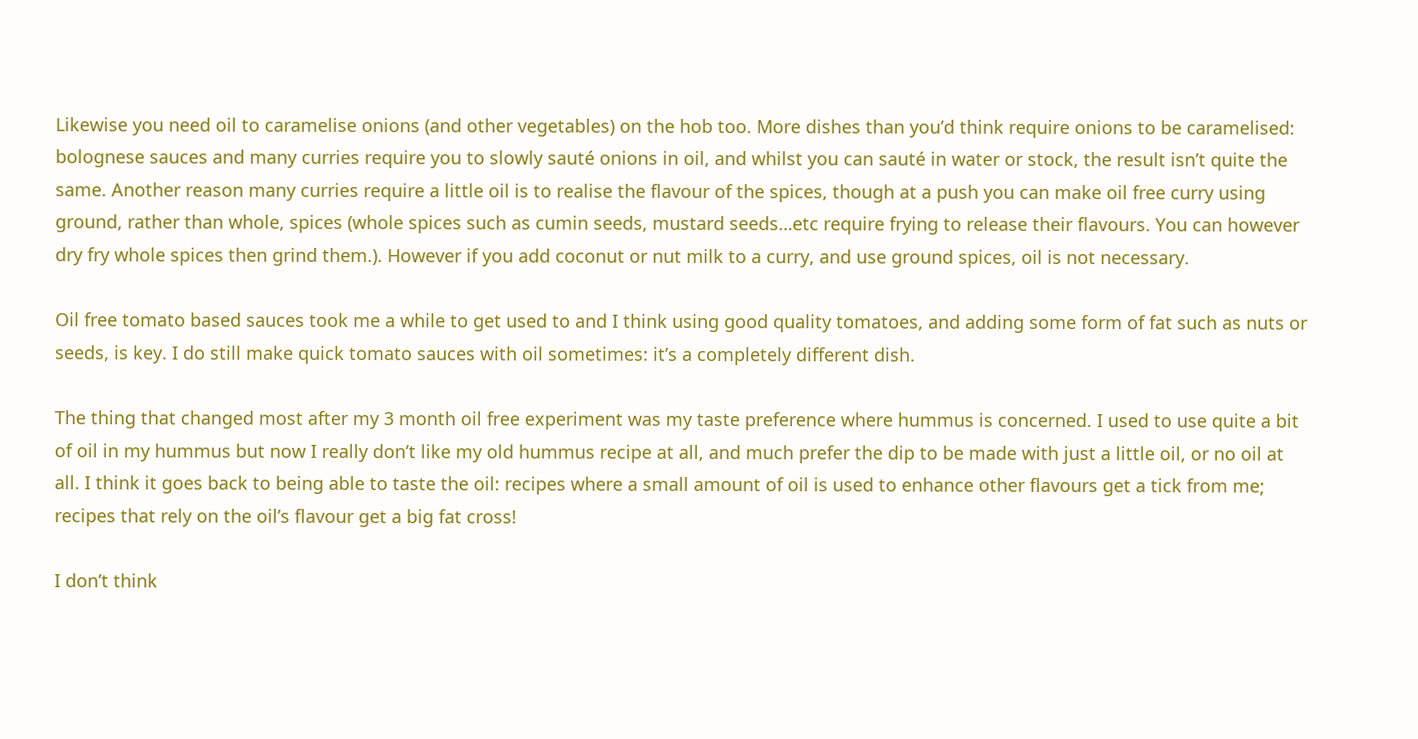Likewise you need oil to caramelise onions (and other vegetables) on the hob too. More dishes than you’d think require onions to be caramelised: bolognese sauces and many curries require you to slowly sauté onions in oil, and whilst you can sauté in water or stock, the result isn’t quite the same. Another reason many curries require a little oil is to realise the flavour of the spices, though at a push you can make oil free curry using ground, rather than whole, spices (whole spices such as cumin seeds, mustard seeds…etc require frying to release their flavours. You can however dry fry whole spices then grind them.). However if you add coconut or nut milk to a curry, and use ground spices, oil is not necessary.

Oil free tomato based sauces took me a while to get used to and I think using good quality tomatoes, and adding some form of fat such as nuts or seeds, is key. I do still make quick tomato sauces with oil sometimes: it’s a completely different dish.

The thing that changed most after my 3 month oil free experiment was my taste preference where hummus is concerned. I used to use quite a bit of oil in my hummus but now I really don’t like my old hummus recipe at all, and much prefer the dip to be made with just a little oil, or no oil at all. I think it goes back to being able to taste the oil: recipes where a small amount of oil is used to enhance other flavours get a tick from me; recipes that rely on the oil’s flavour get a big fat cross!

I don’t think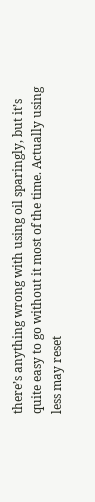there’s anything wrong with using oil sparingly, but it’s quite easy to go without it most of the time. Actually using less may reset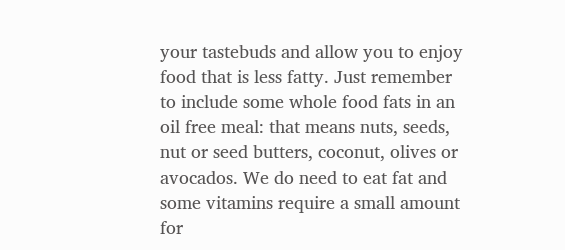your tastebuds and allow you to enjoy food that is less fatty. Just remember to include some whole food fats in an oil free meal: that means nuts, seeds, nut or seed butters, coconut, olives or avocados. We do need to eat fat and some vitamins require a small amount for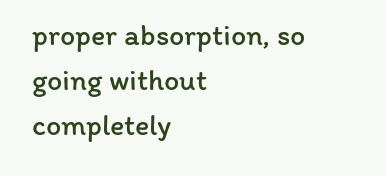proper absorption, so going without completely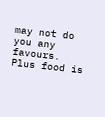may not do you any favours. Plus food is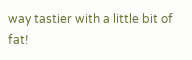way tastier with a little bit of fat!